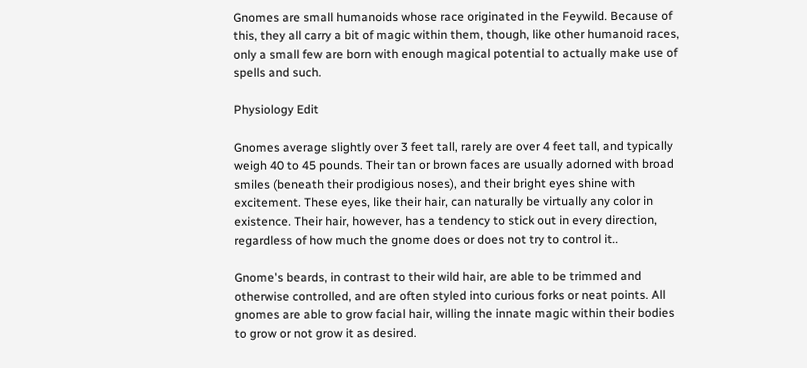Gnomes are small humanoids whose race originated in the Feywild. Because of this, they all carry a bit of magic within them, though, like other humanoid races, only a small few are born with enough magical potential to actually make use of spells and such.

Physiology Edit

Gnomes average slightly over 3 feet tall, rarely are over 4 feet tall, and typically weigh 40 to 45 pounds. Their tan or brown faces are usually adorned with broad smiles (beneath their prodigious noses), and their bright eyes shine with excitement. These eyes, like their hair, can naturally be virtually any color in existence. Their hair, however, has a tendency to stick out in every direction, regardless of how much the gnome does or does not try to control it..

Gnome's beards, in contrast to their wild hair, are able to be trimmed and otherwise controlled, and are often styled into curious forks or neat points. All gnomes are able to grow facial hair, willing the innate magic within their bodies to grow or not grow it as desired.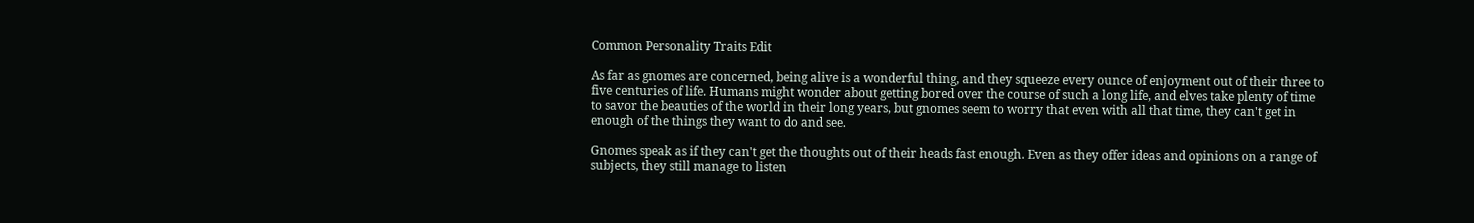Common Personality Traits Edit

As far as gnomes are concerned, being alive is a wonderful thing, and they squeeze every ounce of enjoyment out of their three to five centuries of life. Humans might wonder about getting bored over the course of such a long life, and elves take plenty of time to savor the beauties of the world in their long years, but gnomes seem to worry that even with all that time, they can't get in enough of the things they want to do and see.

Gnomes speak as if they can't get the thoughts out of their heads fast enough. Even as they offer ideas and opinions on a range of subjects, they still manage to listen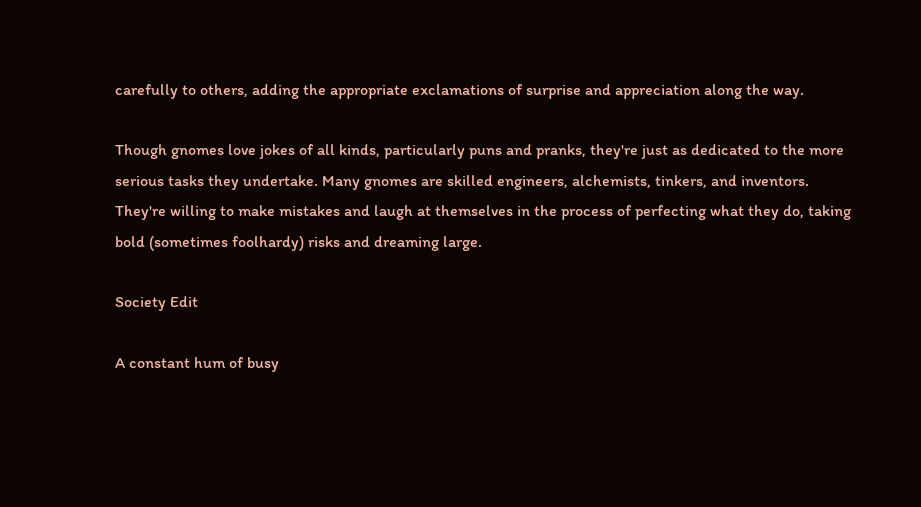carefully to others, adding the appropriate exclamations of surprise and appreciation along the way.

Though gnomes love jokes of all kinds, particularly puns and pranks, they're just as dedicated to the more serious tasks they undertake. Many gnomes are skilled engineers, alchemists, tinkers, and inventors. They're willing to make mistakes and laugh at themselves in the process of perfecting what they do, taking bold (sometimes foolhardy) risks and dreaming large.

Society Edit

A constant hum of busy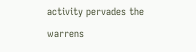activity pervades the warrens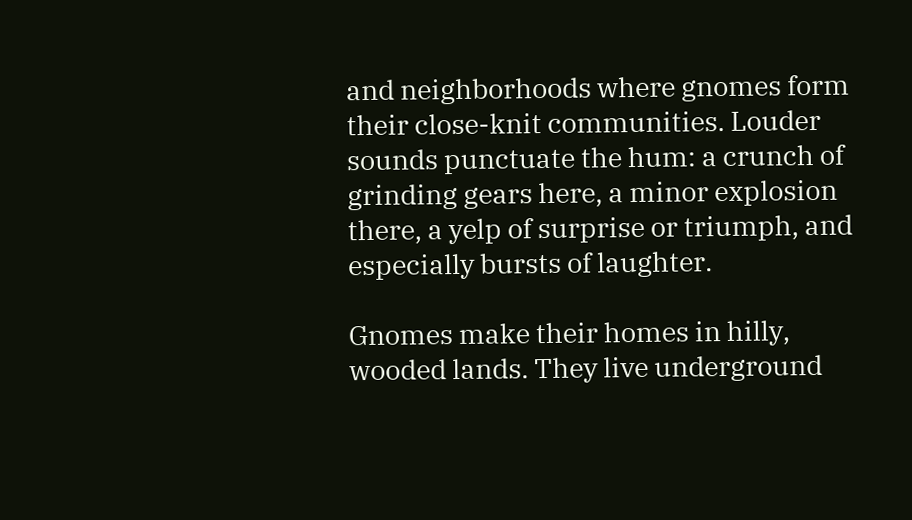and neighborhoods where gnomes form their close-knit communities. Louder sounds punctuate the hum: a crunch of grinding gears here, a minor explosion there, a yelp of surprise or triumph, and especially bursts of laughter.

Gnomes make their homes in hilly, wooded lands. They live underground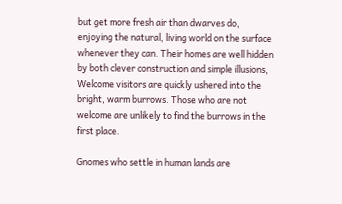but get more fresh air than dwarves do, enjoying the natural, living world on the surface whenever they can. Their homes are well hidden by both clever construction and simple illusions, Welcome visitors are quickly ushered into the bright, warm burrows. Those who are not welcome are unlikely to find the burrows in the first place.

Gnomes who settle in human lands are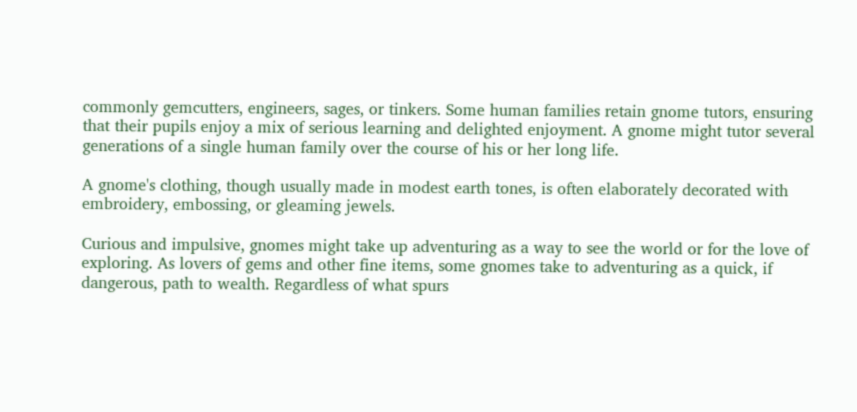commonly gemcutters, engineers, sages, or tinkers. Some human families retain gnome tutors, ensuring that their pupils enjoy a mix of serious learning and delighted enjoyment. A gnome might tutor several generations of a single human family over the course of his or her long life.

A gnome's clothing, though usually made in modest earth tones, is often elaborately decorated with embroidery, embossing, or gleaming jewels.

Curious and impulsive, gnomes might take up adventuring as a way to see the world or for the love of exploring. As lovers of gems and other fine items, some gnomes take to adventuring as a quick, if dangerous, path to wealth. Regardless of what spurs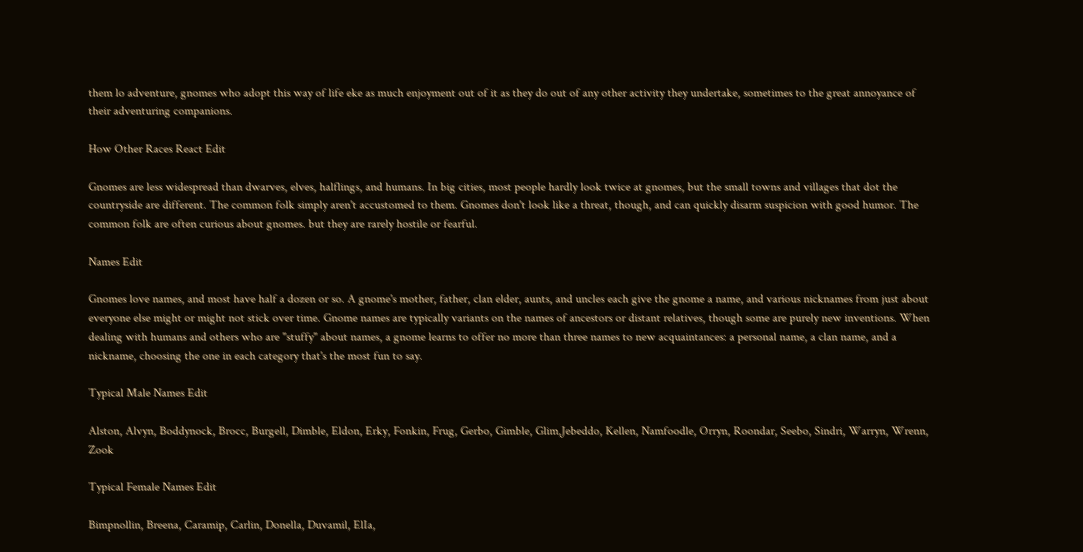them lo adventure, gnomes who adopt this way of life eke as much enjoyment out of it as they do out of any other activity they undertake, sometimes to the great annoyance of their adventuring companions.

How Other Races React Edit

Gnomes are less widespread than dwarves, elves, halflings, and humans. In big cities, most people hardly look twice at gnomes, but the small towns and villages that dot the countryside are different. The common folk simply aren't accustomed to them. Gnomes don't look like a threat, though, and can quickly disarm suspicion with good humor. The common folk are often curious about gnomes. but they are rarely hostile or fearful.

Names Edit

Gnomes love names, and most have half a dozen or so. A gnome's mother, father, clan elder, aunts, and uncles each give the gnome a name, and various nicknames from just about everyone else might or might not stick over time. Gnome names are typically variants on the names of ancestors or distant relatives, though some are purely new inventions. When dealing with humans and others who are "stuffy" about names, a gnome learns to offer no more than three names to new acquaintances: a personal name, a clan name, and a nickname, choosing the one in each category that's the most fun to say.

Typical Male Names Edit

Alston, Alvyn, Boddynock, Brocc, Burgell, Dimble, Eldon, Erky, Fonkin, Frug, Gerbo, Gimble, Glim,Jebeddo, Kellen, Namfoodle, Orryn, Roondar, Seebo, Sindri, Warryn, Wrenn, Zook

Typical Female Names Edit

Bimpnollin, Breena, Caramip, Carlin, Donella, Duvamil, ElIa,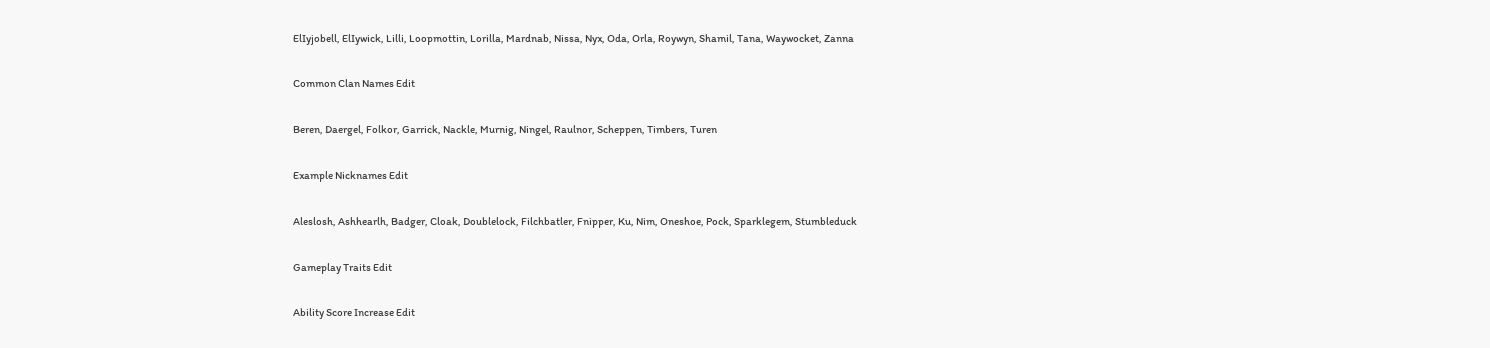ElIyjobell, ElIywick, Lilli, Loopmottin, Lorilla, Mardnab, Nissa, Nyx, Oda, Orla, Roywyn, Shamil, Tana, Waywocket, Zanna

Common Clan Names Edit

Beren, Daergel, Folkor, Garrick, Nackle, Murnig, Ningel, Raulnor, Scheppen, Timbers, Turen

Example Nicknames Edit

Aleslosh, Ashhearlh, Badger, Cloak, Doublelock, Filchbatler, Fnipper, Ku, Nim, Oneshoe, Pock, Sparklegem, Stumbleduck

Gameplay Traits Edit

Ability Score Increase Edit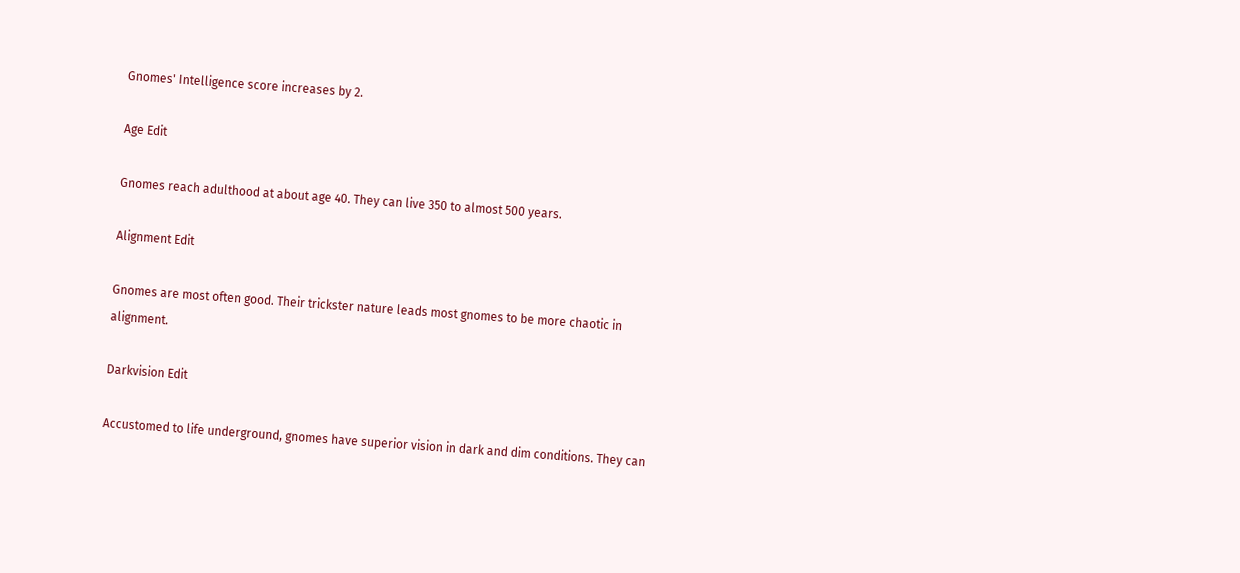Gnomes' Intelligence score increases by 2.

Age Edit

Gnomes reach adulthood at about age 40. They can live 350 to almost 500 years.

Alignment Edit

Gnomes are most often good. Their trickster nature leads most gnomes to be more chaotic in alignment.

Darkvision Edit

Accustomed to life underground, gnomes have superior vision in dark and dim conditions. They can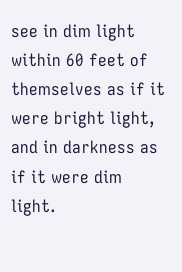see in dim light within 60 feet of themselves as if it were bright light, and in darkness as if it were dim light.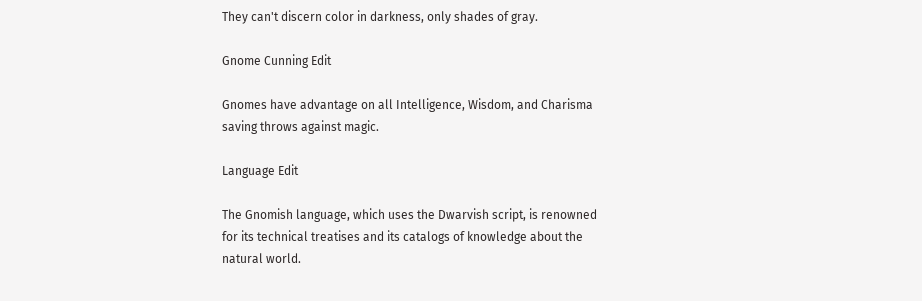They can't discern color in darkness, only shades of gray.

Gnome Cunning Edit

Gnomes have advantage on all Intelligence, Wisdom, and Charisma saving throws against magic.

Language Edit

The Gnomish language, which uses the Dwarvish script, is renowned for its technical treatises and its catalogs of knowledge about the natural world.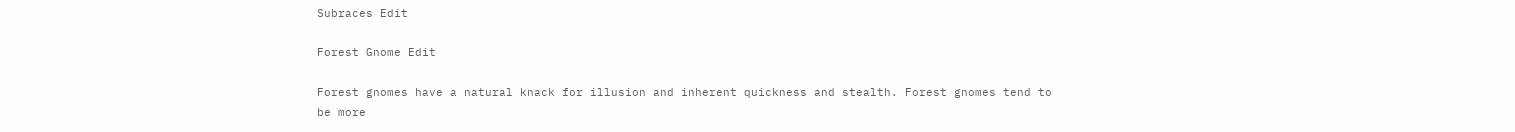Subraces Edit

Forest Gnome Edit

Forest gnomes have a natural knack for illusion and inherent quickness and stealth. Forest gnomes tend to be more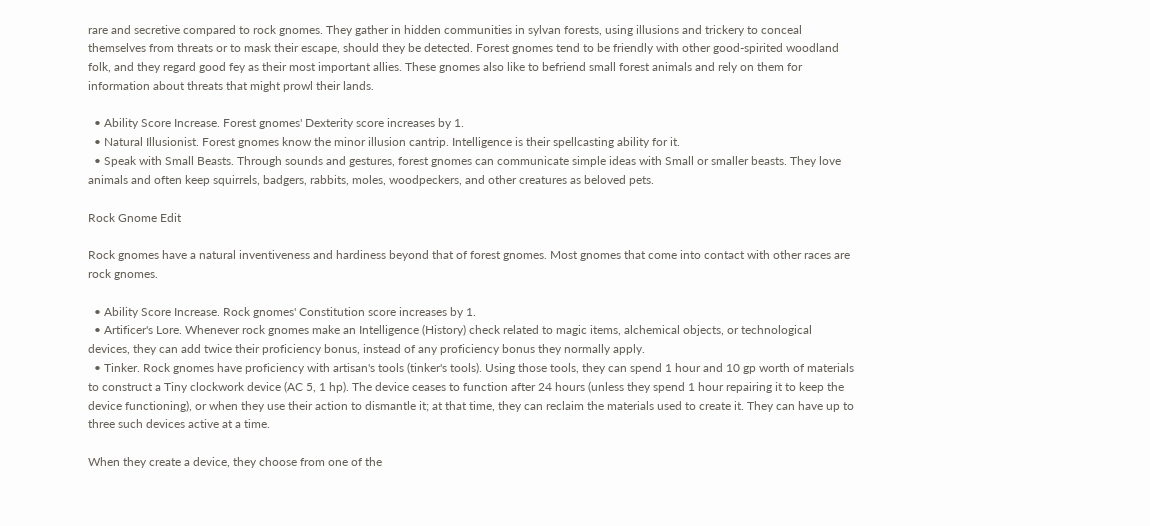rare and secretive compared to rock gnomes. They gather in hidden communities in sylvan forests, using illusions and trickery to conceal themselves from threats or to mask their escape, should they be detected. Forest gnomes tend to be friendly with other good-spirited woodland folk, and they regard good fey as their most important allies. These gnomes also like to befriend small forest animals and rely on them for information about threats that might prowl their lands.

  • Ability Score Increase. Forest gnomes' Dexterity score increases by 1.
  • Natural Illusionist. Forest gnomes know the minor illusion cantrip. Intelligence is their spellcasting ability for it.
  • Speak with Small Beasts. Through sounds and gestures, forest gnomes can communicate simple ideas with Small or smaller beasts. They love animals and often keep squirrels, badgers, rabbits, moles, woodpeckers, and other creatures as beloved pets.

Rock Gnome Edit

Rock gnomes have a natural inventiveness and hardiness beyond that of forest gnomes. Most gnomes that come into contact with other races are rock gnomes.

  • Ability Score Increase. Rock gnomes' Constitution score increases by 1.
  • Artificer's Lore. Whenever rock gnomes make an Intelligence (History) check related to magic items, alchemical objects, or technological devices, they can add twice their proficiency bonus, instead of any proficiency bonus they normally apply.
  • Tinker. Rock gnomes have proficiency with artisan's tools (tinker's tools). Using those tools, they can spend 1 hour and 10 gp worth of materials to construct a Tiny clockwork device (AC 5, 1 hp). The device ceases to function after 24 hours (unless they spend 1 hour repairing it to keep the device functioning), or when they use their action to dismantle it; at that time, they can reclaim the materials used to create it. They can have up to three such devices active at a time.

When they create a device, they choose from one of the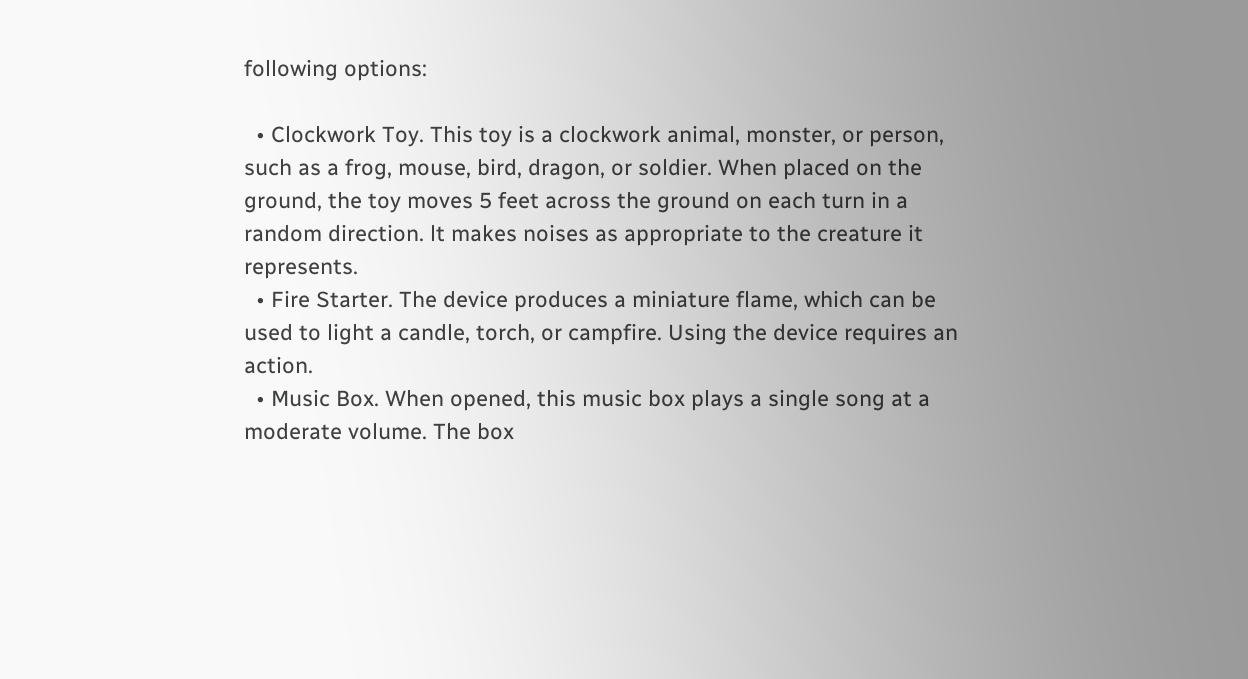following options:

  • Clockwork Toy. This toy is a clockwork animal, monster, or person, such as a frog, mouse, bird, dragon, or soldier. When placed on the ground, the toy moves 5 feet across the ground on each turn in a random direction. lt makes noises as appropriate to the creature it represents.
  • Fire Starter. The device produces a miniature flame, which can be used to light a candle, torch, or campfire. Using the device requires an action.
  • Music Box. When opened, this music box plays a single song at a moderate volume. The box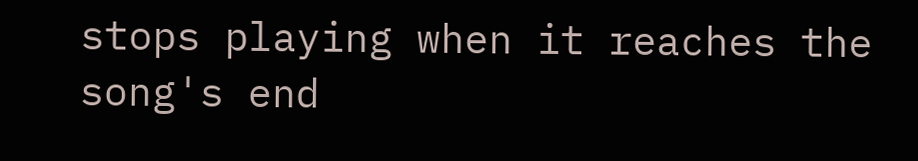stops playing when it reaches the song's end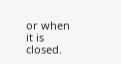or when it is closed.